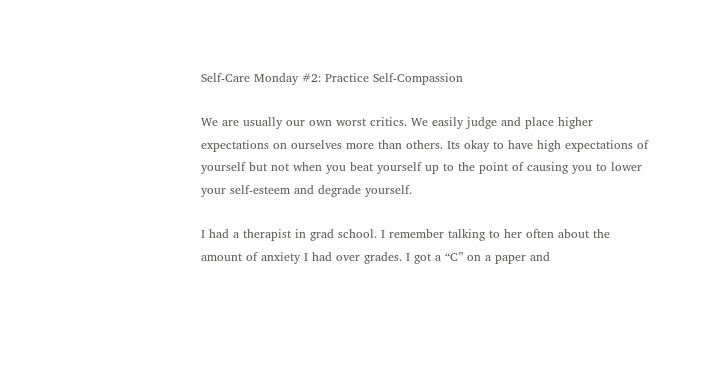Self-Care Monday #2: Practice Self-Compassion

We are usually our own worst critics. We easily judge and place higher expectations on ourselves more than others. Its okay to have high expectations of yourself but not when you beat yourself up to the point of causing you to lower your self-esteem and degrade yourself.

I had a therapist in grad school. I remember talking to her often about the amount of anxiety I had over grades. I got a “C” on a paper and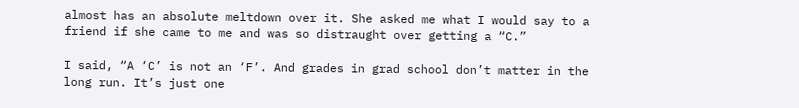almost has an absolute meltdown over it. She asked me what I would say to a friend if she came to me and was so distraught over getting a “C.”

I said, “A ‘C’ is not an ‘F’. And grades in grad school don’t matter in the long run. It’s just one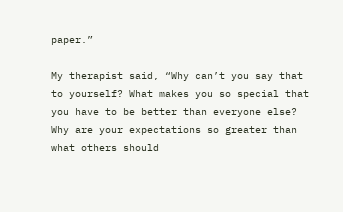paper.”

My therapist said, “Why can’t you say that to yourself? What makes you so special that you have to be better than everyone else? Why are your expectations so greater than what others should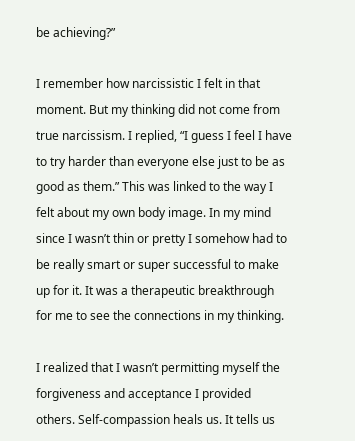be achieving?”

I remember how narcissistic I felt in that moment. But my thinking did not come from true narcissism. I replied, “I guess I feel I have to try harder than everyone else just to be as good as them.” This was linked to the way I felt about my own body image. In my mind since I wasn’t thin or pretty I somehow had to be really smart or super successful to make up for it. It was a therapeutic breakthrough for me to see the connections in my thinking.

I realized that I wasn’t permitting myself the forgiveness and acceptance I provided others. Self-compassion heals us. It tells us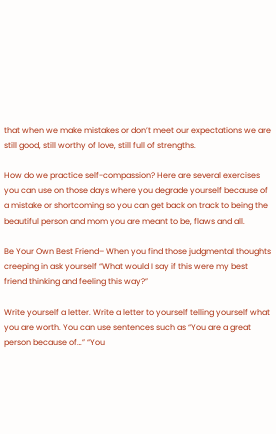that when we make mistakes or don’t meet our expectations we are still good, still worthy of love, still full of strengths.

How do we practice self-compassion? Here are several exercises you can use on those days where you degrade yourself because of a mistake or shortcoming so you can get back on track to being the beautiful person and mom you are meant to be, flaws and all.

Be Your Own Best Friend– When you find those judgmental thoughts creeping in ask yourself “What would I say if this were my best friend thinking and feeling this way?”

Write yourself a letter. Write a letter to yourself telling yourself what you are worth. You can use sentences such as “You are a great person because of…” “You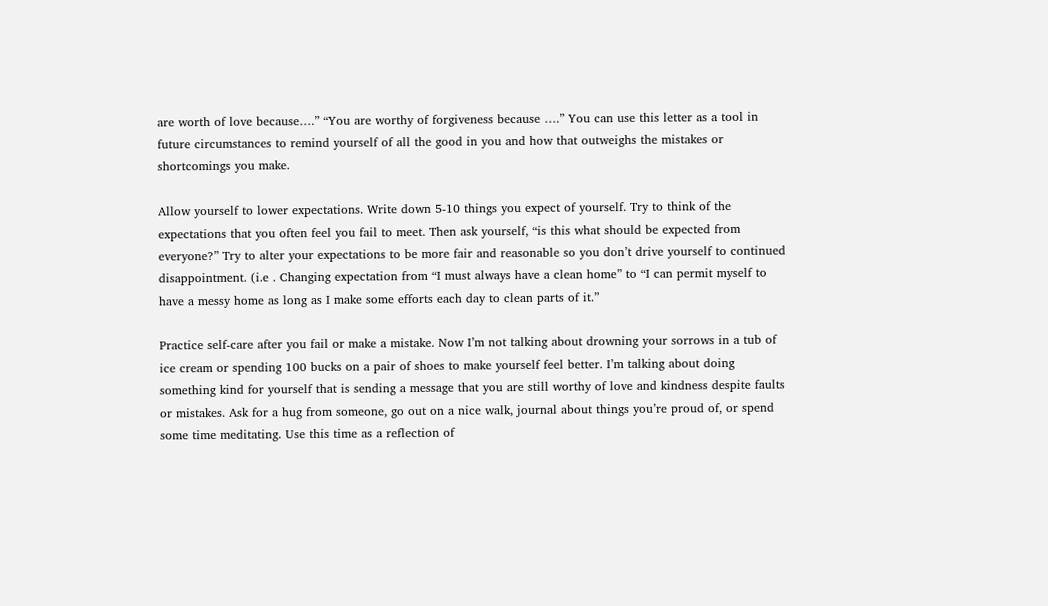are worth of love because….” “You are worthy of forgiveness because ….” You can use this letter as a tool in future circumstances to remind yourself of all the good in you and how that outweighs the mistakes or shortcomings you make.

Allow yourself to lower expectations. Write down 5-10 things you expect of yourself. Try to think of the expectations that you often feel you fail to meet. Then ask yourself, “is this what should be expected from everyone?” Try to alter your expectations to be more fair and reasonable so you don’t drive yourself to continued disappointment. (i.e . Changing expectation from “I must always have a clean home” to “I can permit myself to have a messy home as long as I make some efforts each day to clean parts of it.”

Practice self-care after you fail or make a mistake. Now I’m not talking about drowning your sorrows in a tub of ice cream or spending 100 bucks on a pair of shoes to make yourself feel better. I’m talking about doing something kind for yourself that is sending a message that you are still worthy of love and kindness despite faults or mistakes. Ask for a hug from someone, go out on a nice walk, journal about things you’re proud of, or spend some time meditating. Use this time as a reflection of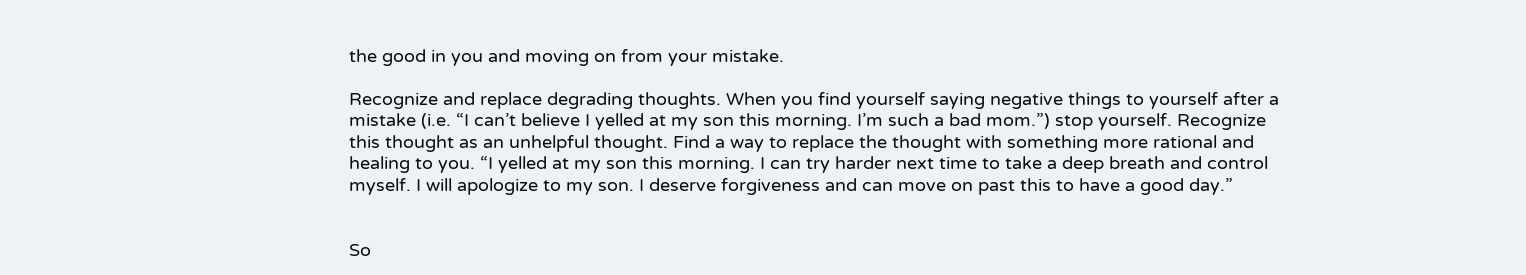the good in you and moving on from your mistake.

Recognize and replace degrading thoughts. When you find yourself saying negative things to yourself after a mistake (i.e. “I can’t believe I yelled at my son this morning. I’m such a bad mom.”) stop yourself. Recognize this thought as an unhelpful thought. Find a way to replace the thought with something more rational and healing to you. “I yelled at my son this morning. I can try harder next time to take a deep breath and control myself. I will apologize to my son. I deserve forgiveness and can move on past this to have a good day.”


So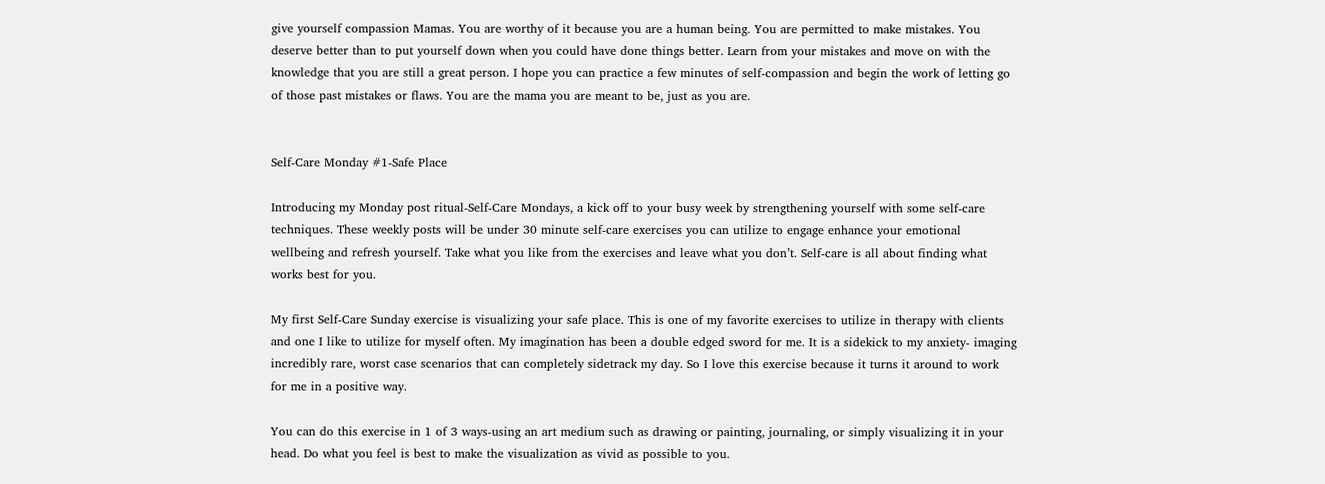give yourself compassion Mamas. You are worthy of it because you are a human being. You are permitted to make mistakes. You deserve better than to put yourself down when you could have done things better. Learn from your mistakes and move on with the knowledge that you are still a great person. I hope you can practice a few minutes of self-compassion and begin the work of letting go of those past mistakes or flaws. You are the mama you are meant to be, just as you are.


Self-Care Monday #1-Safe Place

Introducing my Monday post ritual-Self-Care Mondays, a kick off to your busy week by strengthening yourself with some self-care techniques. These weekly posts will be under 30 minute self-care exercises you can utilize to engage enhance your emotional wellbeing and refresh yourself. Take what you like from the exercises and leave what you don’t. Self-care is all about finding what works best for you.

My first Self-Care Sunday exercise is visualizing your safe place. This is one of my favorite exercises to utilize in therapy with clients and one I like to utilize for myself often. My imagination has been a double edged sword for me. It is a sidekick to my anxiety- imaging incredibly rare, worst case scenarios that can completely sidetrack my day. So I love this exercise because it turns it around to work for me in a positive way.

You can do this exercise in 1 of 3 ways-using an art medium such as drawing or painting, journaling, or simply visualizing it in your head. Do what you feel is best to make the visualization as vivid as possible to you.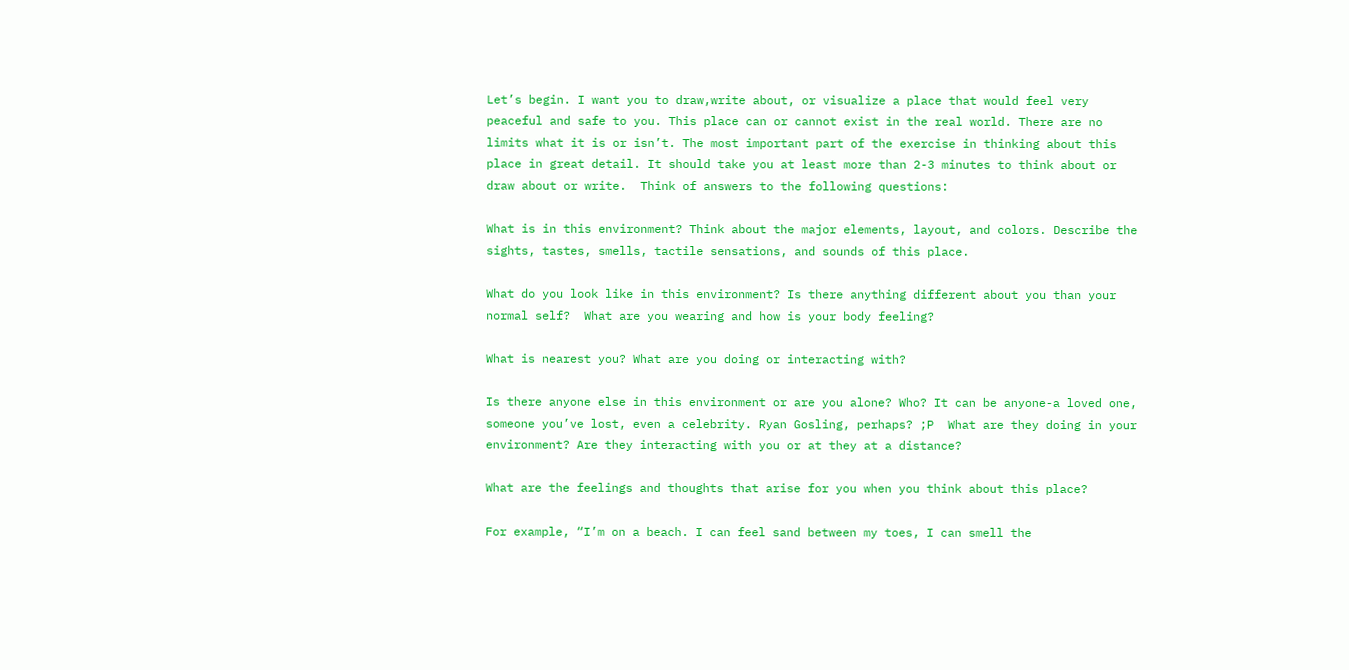Let’s begin. I want you to draw,write about, or visualize a place that would feel very peaceful and safe to you. This place can or cannot exist in the real world. There are no limits what it is or isn’t. The most important part of the exercise in thinking about this place in great detail. It should take you at least more than 2-3 minutes to think about or draw about or write.  Think of answers to the following questions:

What is in this environment? Think about the major elements, layout, and colors. Describe the sights, tastes, smells, tactile sensations, and sounds of this place.

What do you look like in this environment? Is there anything different about you than your normal self?  What are you wearing and how is your body feeling?

What is nearest you? What are you doing or interacting with?

Is there anyone else in this environment or are you alone? Who? It can be anyone-a loved one, someone you’ve lost, even a celebrity. Ryan Gosling, perhaps? ;P  What are they doing in your environment? Are they interacting with you or at they at a distance?

What are the feelings and thoughts that arise for you when you think about this place?

For example, “I’m on a beach. I can feel sand between my toes, I can smell the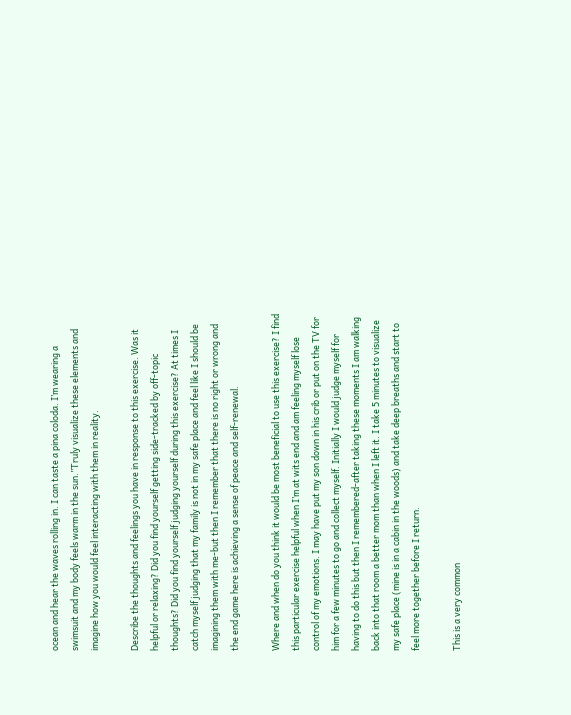ocean and hear the waves rolling in. I can taste a pina coloda. I’m wearing a swimsuit and my body feels warm in the sun.”Truly visualize these elements and imagine how you would feel interacting with them in reality.

Describe the thoughts and feelings you have in response to this exercise. Was it helpful or relaxing? Did you find yourself getting side-tracked by off-topic thoughts? Did you find yourself judging yourself during this exercise? At times I catch myself judging that my family is not in my safe place and feel like I should be imagining them with me-but then I remember that there is no right or wrong and the end game here is achieving a sense of peace and self-renewal.

Where and when do you think it would be most beneficial to use this exercise? I find this particular exercise helpful when I’m at wits end and am feeling myself lose control of my emotions. I may have put my son down in his crib or put on the TV for him for a few minutes to go and collect myself. Initially I would judge myself for having to do this but then I remembered-after taking these moments I am walking back into that room a better mom than when I left it. I take 5 minutes to visualize my safe place (mine is in a cabin in the woods) and take deep breaths and start to feel more together before I return.

This is a very common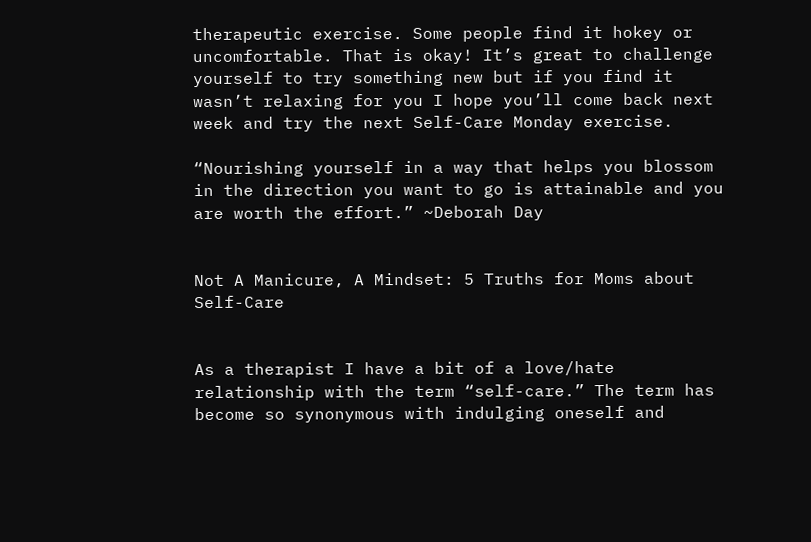therapeutic exercise. Some people find it hokey or uncomfortable. That is okay! It’s great to challenge yourself to try something new but if you find it wasn’t relaxing for you I hope you’ll come back next week and try the next Self-Care Monday exercise.

“Nourishing yourself in a way that helps you blossom in the direction you want to go is attainable and you are worth the effort.” ~Deborah Day


Not A Manicure, A Mindset: 5 Truths for Moms about Self-Care


As a therapist I have a bit of a love/hate relationship with the term “self-care.” The term has become so synonymous with indulging oneself and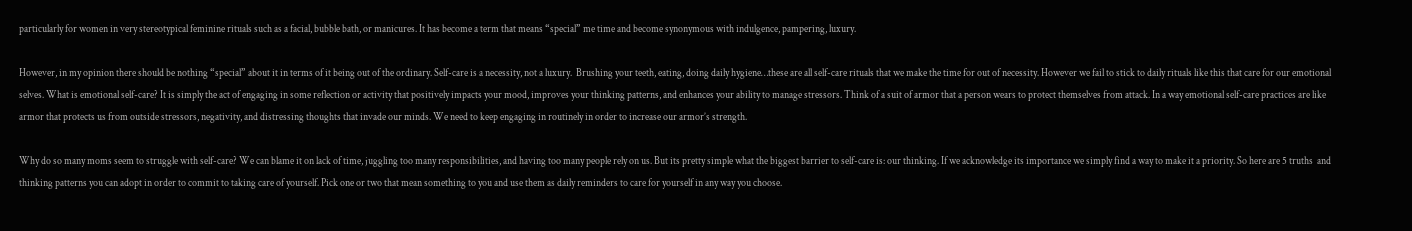particularly for women in very stereotypical feminine rituals such as a facial, bubble bath, or manicures. It has become a term that means “special” me time and become synonymous with indulgence, pampering, luxury.

However, in my opinion there should be nothing “special” about it in terms of it being out of the ordinary. Self-care is a necessity, not a luxury.  Brushing your teeth, eating, doing daily hygiene…these are all self-care rituals that we make the time for out of necessity. However we fail to stick to daily rituals like this that care for our emotional selves. What is emotional self-care? It is simply the act of engaging in some reflection or activity that positively impacts your mood, improves your thinking patterns, and enhances your ability to manage stressors. Think of a suit of armor that a person wears to protect themselves from attack. In a way emotional self-care practices are like armor that protects us from outside stressors, negativity, and distressing thoughts that invade our minds. We need to keep engaging in routinely in order to increase our armor’s strength.

Why do so many moms seem to struggle with self-care? We can blame it on lack of time, juggling too many responsibilities, and having too many people rely on us. But its pretty simple what the biggest barrier to self-care is: our thinking. If we acknowledge its importance we simply find a way to make it a priority. So here are 5 truths  and thinking patterns you can adopt in order to commit to taking care of yourself. Pick one or two that mean something to you and use them as daily reminders to care for yourself in any way you choose.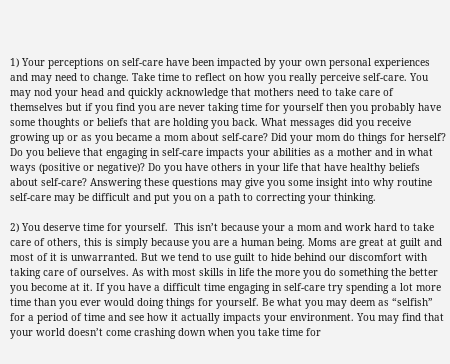1) Your perceptions on self-care have been impacted by your own personal experiences and may need to change. Take time to reflect on how you really perceive self-care. You may nod your head and quickly acknowledge that mothers need to take care of themselves but if you find you are never taking time for yourself then you probably have some thoughts or beliefs that are holding you back. What messages did you receive growing up or as you became a mom about self-care? Did your mom do things for herself? Do you believe that engaging in self-care impacts your abilities as a mother and in what ways (positive or negative)? Do you have others in your life that have healthy beliefs about self-care? Answering these questions may give you some insight into why routine self-care may be difficult and put you on a path to correcting your thinking.

2) You deserve time for yourself.  This isn’t because your a mom and work hard to take care of others, this is simply because you are a human being. Moms are great at guilt and most of it is unwarranted. But we tend to use guilt to hide behind our discomfort with taking care of ourselves. As with most skills in life the more you do something the better you become at it. If you have a difficult time engaging in self-care try spending a lot more time than you ever would doing things for yourself. Be what you may deem as “selfish” for a period of time and see how it actually impacts your environment. You may find that your world doesn’t come crashing down when you take time for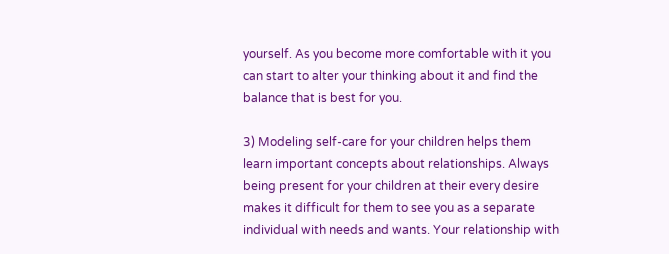yourself. As you become more comfortable with it you can start to alter your thinking about it and find the balance that is best for you.

3) Modeling self-care for your children helps them learn important concepts about relationships. Always being present for your children at their every desire makes it difficult for them to see you as a separate individual with needs and wants. Your relationship with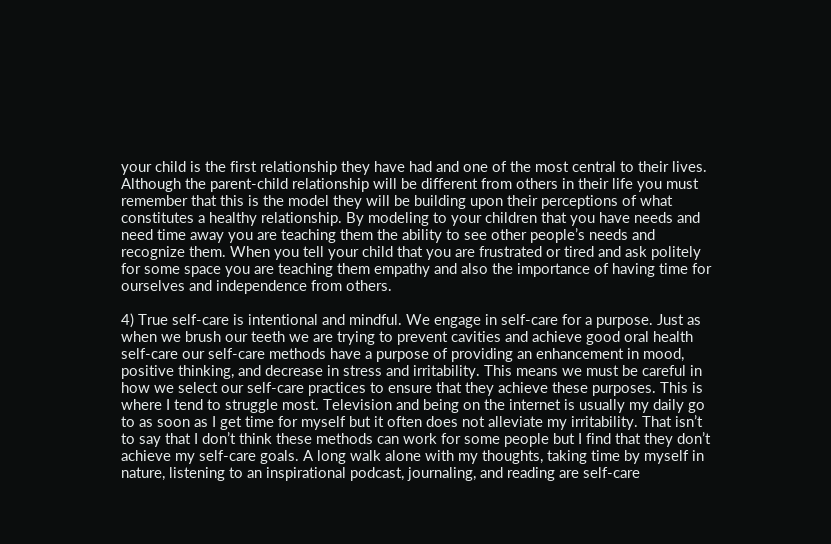your child is the first relationship they have had and one of the most central to their lives. Although the parent-child relationship will be different from others in their life you must remember that this is the model they will be building upon their perceptions of what constitutes a healthy relationship. By modeling to your children that you have needs and need time away you are teaching them the ability to see other people’s needs and recognize them. When you tell your child that you are frustrated or tired and ask politely for some space you are teaching them empathy and also the importance of having time for ourselves and independence from others.

4) True self-care is intentional and mindful. We engage in self-care for a purpose. Just as when we brush our teeth we are trying to prevent cavities and achieve good oral health self-care our self-care methods have a purpose of providing an enhancement in mood, positive thinking, and decrease in stress and irritability. This means we must be careful in how we select our self-care practices to ensure that they achieve these purposes. This is where I tend to struggle most. Television and being on the internet is usually my daily go to as soon as I get time for myself but it often does not alleviate my irritability. That isn’t to say that I don’t think these methods can work for some people but I find that they don’t achieve my self-care goals. A long walk alone with my thoughts, taking time by myself in nature, listening to an inspirational podcast, journaling, and reading are self-care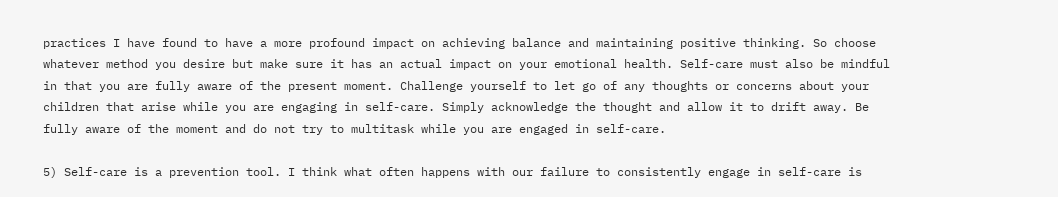practices I have found to have a more profound impact on achieving balance and maintaining positive thinking. So choose whatever method you desire but make sure it has an actual impact on your emotional health. Self-care must also be mindful in that you are fully aware of the present moment. Challenge yourself to let go of any thoughts or concerns about your children that arise while you are engaging in self-care. Simply acknowledge the thought and allow it to drift away. Be fully aware of the moment and do not try to multitask while you are engaged in self-care.

5) Self-care is a prevention tool. I think what often happens with our failure to consistently engage in self-care is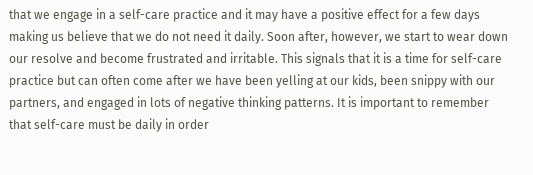that we engage in a self-care practice and it may have a positive effect for a few days making us believe that we do not need it daily. Soon after, however, we start to wear down our resolve and become frustrated and irritable. This signals that it is a time for self-care practice but can often come after we have been yelling at our kids, been snippy with our partners, and engaged in lots of negative thinking patterns. It is important to remember that self-care must be daily in order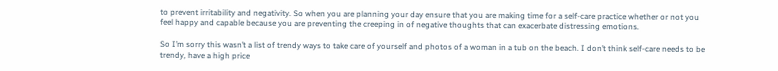to prevent irritability and negativity. So when you are planning your day ensure that you are making time for a self-care practice whether or not you feel happy and capable because you are preventing the creeping in of negative thoughts that can exacerbate distressing emotions.

So I’m sorry this wasn’t a list of trendy ways to take care of yourself and photos of a woman in a tub on the beach. I don’t think self-care needs to be trendy, have a high price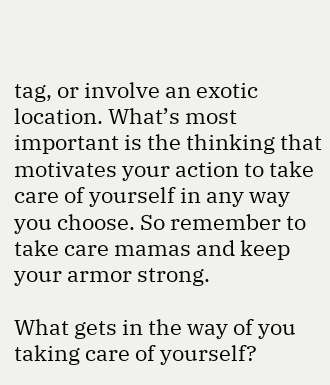tag, or involve an exotic location. What’s most important is the thinking that motivates your action to take care of yourself in any way you choose. So remember to take care mamas and keep your armor strong.

What gets in the way of you taking care of yourself?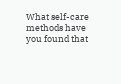What self-care methods have you found that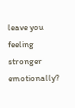leave you feeling stronger emotionally?